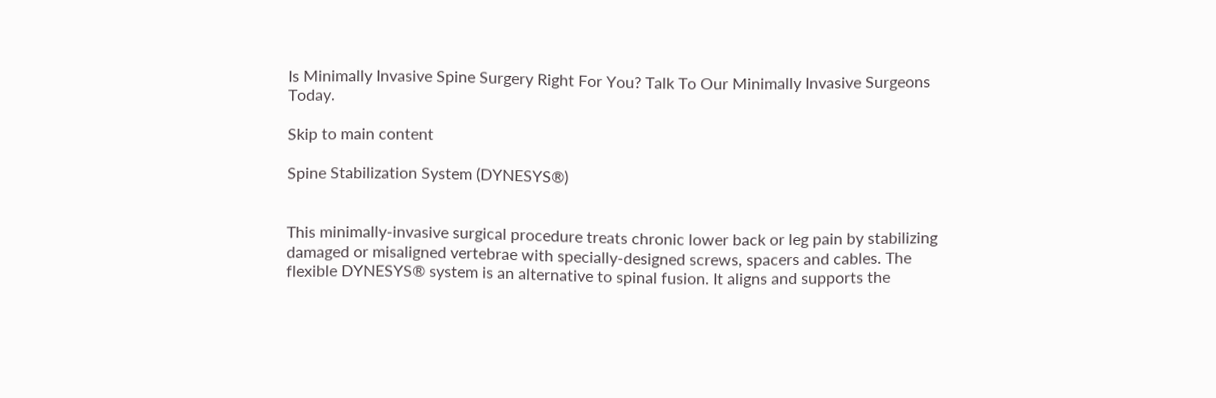Is Minimally Invasive Spine Surgery Right For You? Talk To Our Minimally Invasive Surgeons Today.

Skip to main content

Spine Stabilization System (DYNESYS®)


This minimally-invasive surgical procedure treats chronic lower back or leg pain by stabilizing damaged or misaligned vertebrae with specially-designed screws, spacers and cables. The flexible DYNESYS® system is an alternative to spinal fusion. It aligns and supports the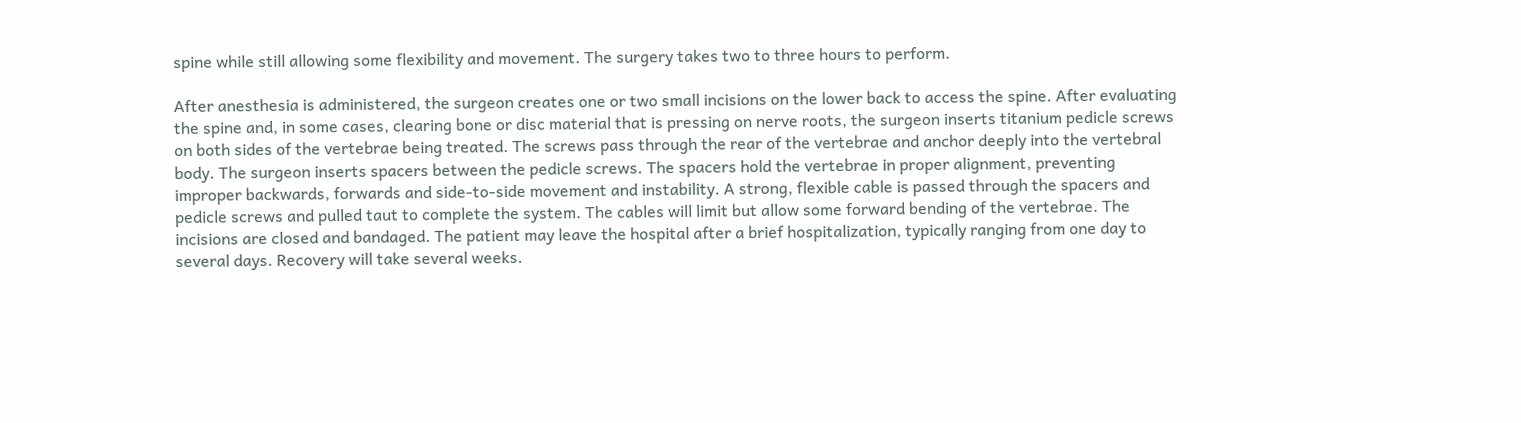spine while still allowing some flexibility and movement. The surgery takes two to three hours to perform.

After anesthesia is administered, the surgeon creates one or two small incisions on the lower back to access the spine. After evaluating the spine and, in some cases, clearing bone or disc material that is pressing on nerve roots, the surgeon inserts titanium pedicle screws on both sides of the vertebrae being treated. The screws pass through the rear of the vertebrae and anchor deeply into the vertebral body. The surgeon inserts spacers between the pedicle screws. The spacers hold the vertebrae in proper alignment, preventing improper backwards, forwards and side-to-side movement and instability. A strong, flexible cable is passed through the spacers and pedicle screws and pulled taut to complete the system. The cables will limit but allow some forward bending of the vertebrae. The incisions are closed and bandaged. The patient may leave the hospital after a brief hospitalization, typically ranging from one day to several days. Recovery will take several weeks.